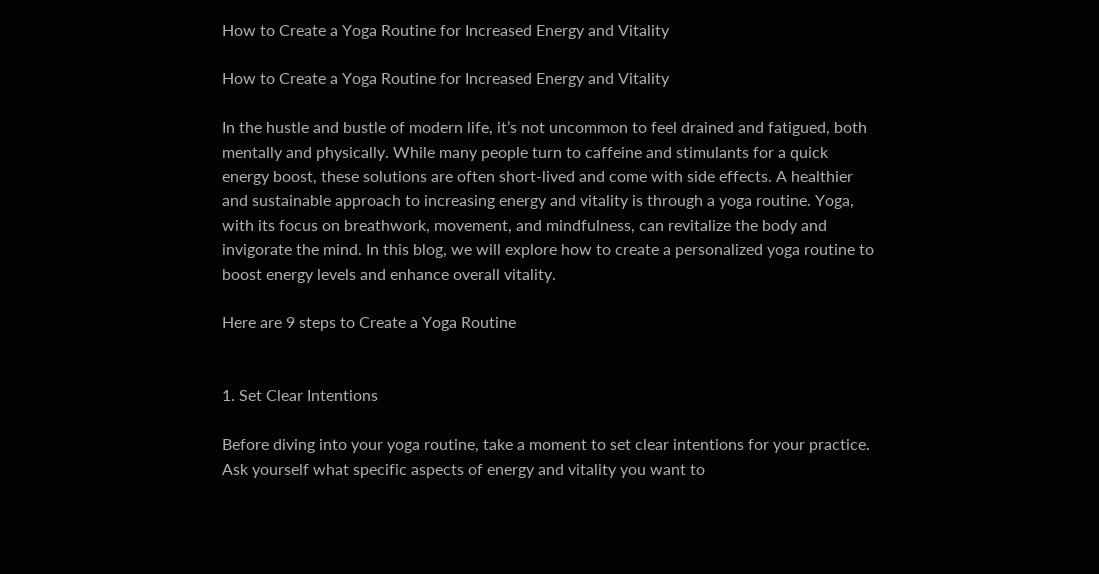How to Create a Yoga Routine for Increased Energy and Vitality

How to Create a Yoga Routine for Increased Energy and Vitality

In the hustle and bustle of modern life, it’s not uncommon to feel drained and fatigued, both mentally and physically. While many people turn to caffeine and stimulants for a quick energy boost, these solutions are often short-lived and come with side effects. A healthier and sustainable approach to increasing energy and vitality is through a yoga routine. Yoga, with its focus on breathwork, movement, and mindfulness, can revitalize the body and invigorate the mind. In this blog, we will explore how to create a personalized yoga routine to boost energy levels and enhance overall vitality.

Here are 9 steps to Create a Yoga Routine


1. Set Clear Intentions

Before diving into your yoga routine, take a moment to set clear intentions for your practice. Ask yourself what specific aspects of energy and vitality you want to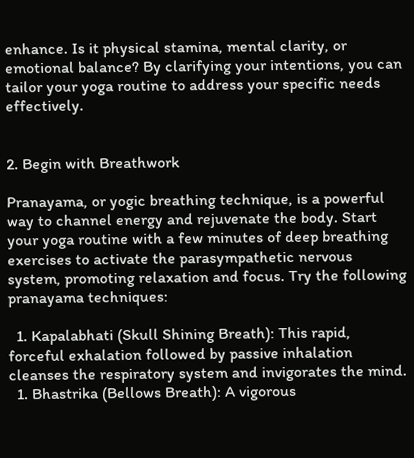enhance. Is it physical stamina, mental clarity, or emotional balance? By clarifying your intentions, you can tailor your yoga routine to address your specific needs effectively.


2. Begin with Breathwork

Pranayama, or yogic breathing technique, is a powerful way to channel energy and rejuvenate the body. Start your yoga routine with a few minutes of deep breathing exercises to activate the parasympathetic nervous system, promoting relaxation and focus. Try the following pranayama techniques:

  1. Kapalabhati (Skull Shining Breath): This rapid, forceful exhalation followed by passive inhalation cleanses the respiratory system and invigorates the mind.
  1. Bhastrika (Bellows Breath): A vigorous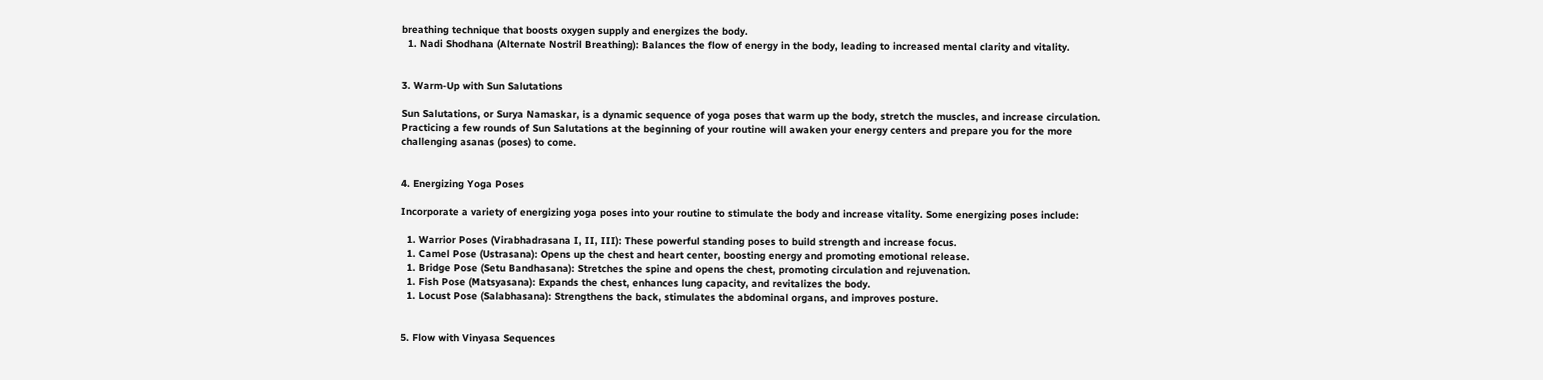breathing technique that boosts oxygen supply and energizes the body.
  1. Nadi Shodhana (Alternate Nostril Breathing): Balances the flow of energy in the body, leading to increased mental clarity and vitality.


3. Warm-Up with Sun Salutations

Sun Salutations, or Surya Namaskar, is a dynamic sequence of yoga poses that warm up the body, stretch the muscles, and increase circulation. Practicing a few rounds of Sun Salutations at the beginning of your routine will awaken your energy centers and prepare you for the more challenging asanas (poses) to come.


4. Energizing Yoga Poses

Incorporate a variety of energizing yoga poses into your routine to stimulate the body and increase vitality. Some energizing poses include:

  1. Warrior Poses (Virabhadrasana I, II, III): These powerful standing poses to build strength and increase focus.
  1. Camel Pose (Ustrasana): Opens up the chest and heart center, boosting energy and promoting emotional release.
  1. Bridge Pose (Setu Bandhasana): Stretches the spine and opens the chest, promoting circulation and rejuvenation.
  1. Fish Pose (Matsyasana): Expands the chest, enhances lung capacity, and revitalizes the body.
  1. Locust Pose (Salabhasana): Strengthens the back, stimulates the abdominal organs, and improves posture.


5. Flow with Vinyasa Sequences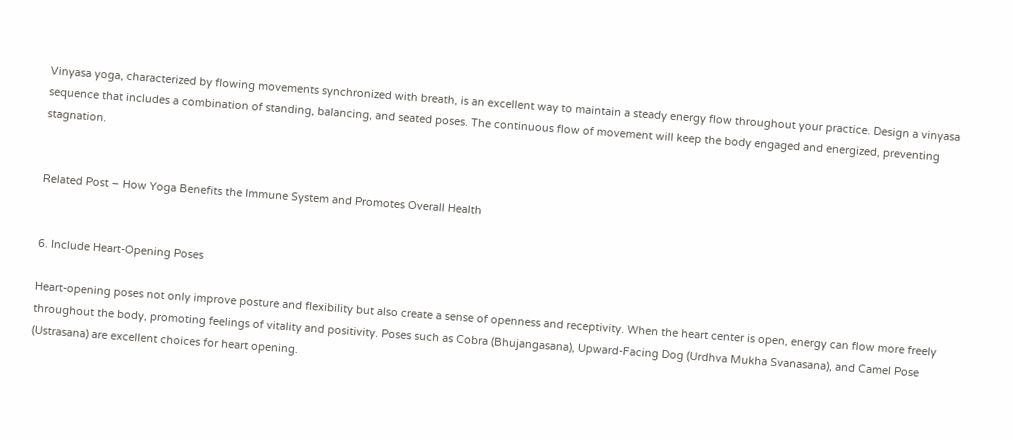Vinyasa yoga, characterized by flowing movements synchronized with breath, is an excellent way to maintain a steady energy flow throughout your practice. Design a vinyasa sequence that includes a combination of standing, balancing, and seated poses. The continuous flow of movement will keep the body engaged and energized, preventing stagnation.


Related Post – How Yoga Benefits the Immune System and Promotes Overall Health


6. Include Heart-Opening Poses

Heart-opening poses not only improve posture and flexibility but also create a sense of openness and receptivity. When the heart center is open, energy can flow more freely throughout the body, promoting feelings of vitality and positivity. Poses such as Cobra (Bhujangasana), Upward-Facing Dog (Urdhva Mukha Svanasana), and Camel Pose (Ustrasana) are excellent choices for heart opening.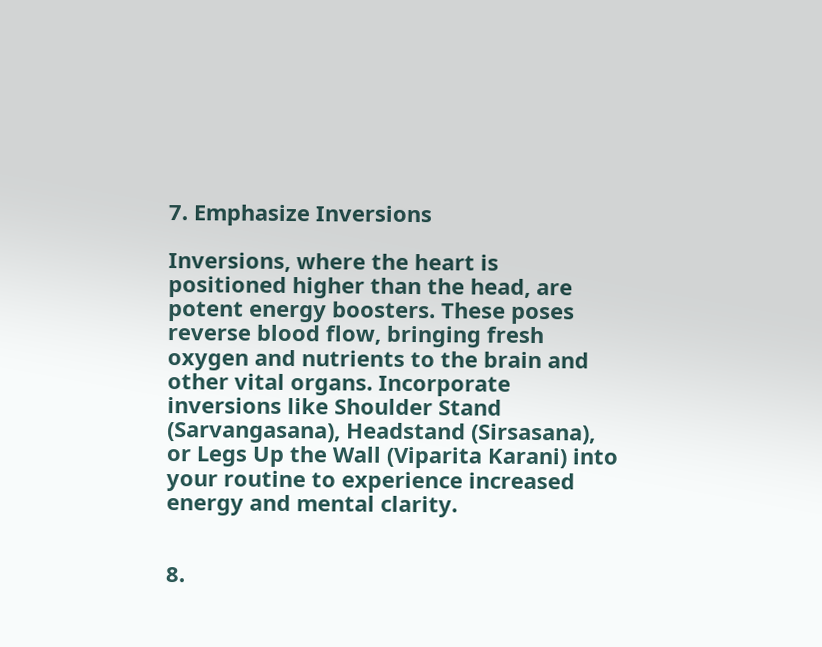7. Emphasize Inversions

Inversions, where the heart is positioned higher than the head, are potent energy boosters. These poses reverse blood flow, bringing fresh oxygen and nutrients to the brain and other vital organs. Incorporate inversions like Shoulder Stand (Sarvangasana), Headstand (Sirsasana), or Legs Up the Wall (Viparita Karani) into your routine to experience increased energy and mental clarity.


8.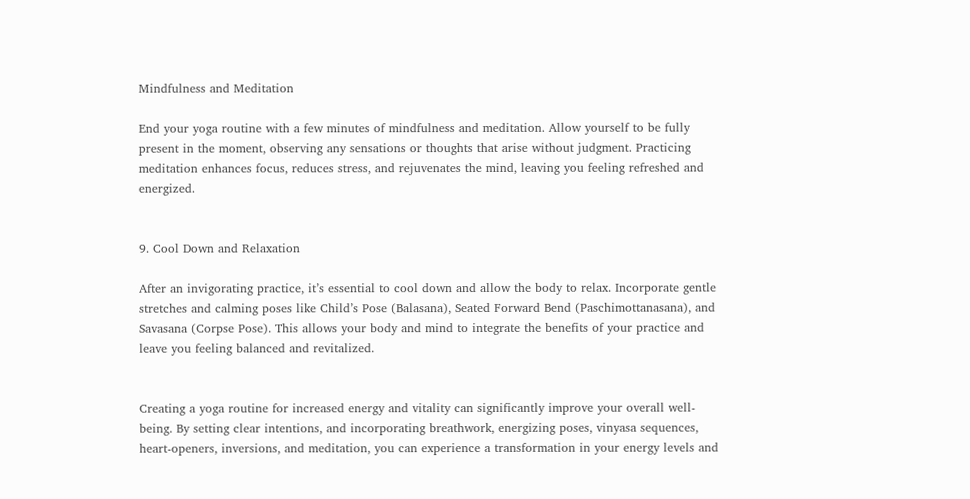Mindfulness and Meditation

End your yoga routine with a few minutes of mindfulness and meditation. Allow yourself to be fully present in the moment, observing any sensations or thoughts that arise without judgment. Practicing meditation enhances focus, reduces stress, and rejuvenates the mind, leaving you feeling refreshed and energized.


9. Cool Down and Relaxation

After an invigorating practice, it’s essential to cool down and allow the body to relax. Incorporate gentle stretches and calming poses like Child’s Pose (Balasana), Seated Forward Bend (Paschimottanasana), and Savasana (Corpse Pose). This allows your body and mind to integrate the benefits of your practice and leave you feeling balanced and revitalized.


Creating a yoga routine for increased energy and vitality can significantly improve your overall well-being. By setting clear intentions, and incorporating breathwork, energizing poses, vinyasa sequences, heart-openers, inversions, and meditation, you can experience a transformation in your energy levels and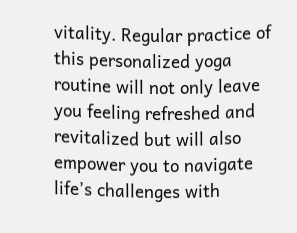vitality. Regular practice of this personalized yoga routine will not only leave you feeling refreshed and revitalized but will also empower you to navigate life’s challenges with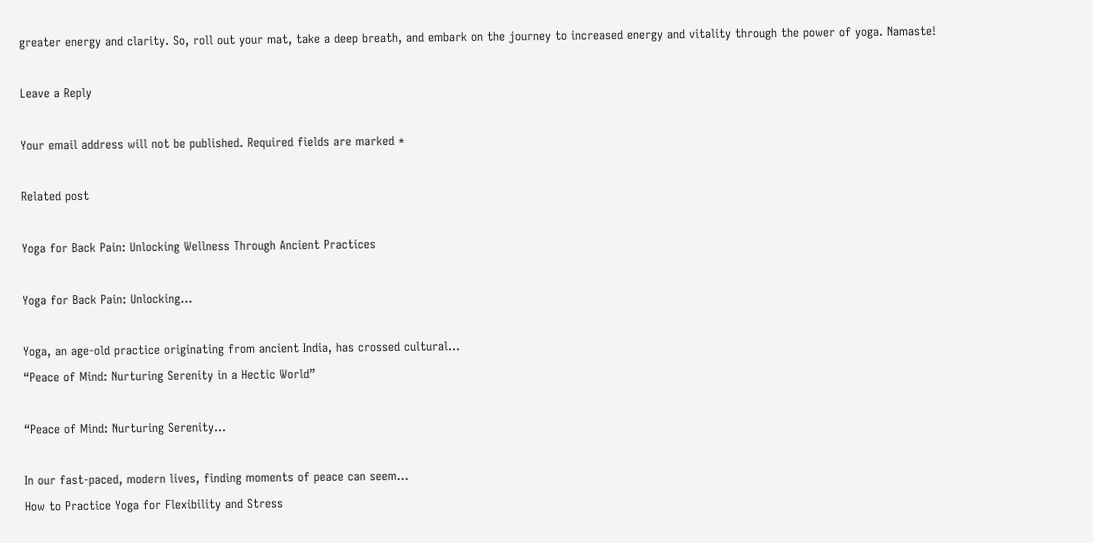greater energy and clarity. So, roll out your mat, take a deep breath, and embark on the journey to increased energy and vitality through the power of yoga. Namaste!

Leave a Reply

Your email address will not be published. Required fields are marked *

Related post

Yoga for Back Pain: Unlocking Wellness Through Ancient Practices

Yoga for Back Pain: Unlocking…

Yoga, an age-old practice originating from ancient India, has crossed cultural…
“Peace of Mind: Nurturing Serenity in a Hectic World”

“Peace of Mind: Nurturing Serenity…

In our fast-paced, modern lives, finding moments of peace can seem…
How to Practice Yoga for Flexibility and Stress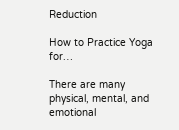Reduction

How to Practice Yoga for…

There are many physical, mental, and emotional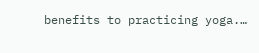benefits to practicing yoga.…